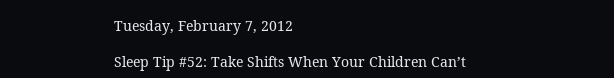Tuesday, February 7, 2012

Sleep Tip #52: Take Shifts When Your Children Can’t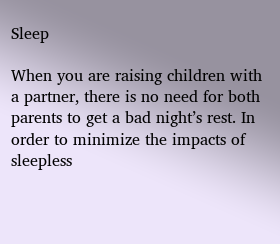Sleep

When you are raising children with a partner, there is no need for both parents to get a bad night’s rest. In order to minimize the impacts of sleepless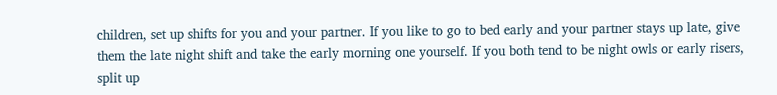children, set up shifts for you and your partner. If you like to go to bed early and your partner stays up late, give them the late night shift and take the early morning one yourself. If you both tend to be night owls or early risers, split up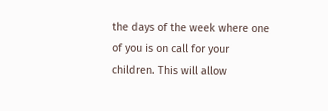the days of the week where one of you is on call for your children. This will allow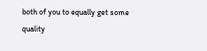both of you to equally get some quality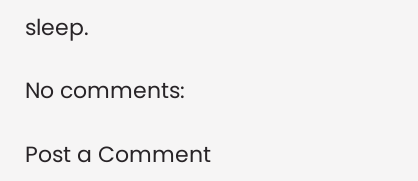sleep.

No comments:

Post a Comment